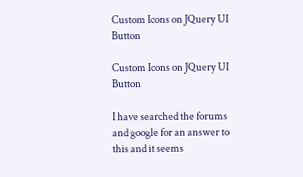Custom Icons on JQuery UI Button

Custom Icons on JQuery UI Button

I have searched the forums and google for an answer to this and it seems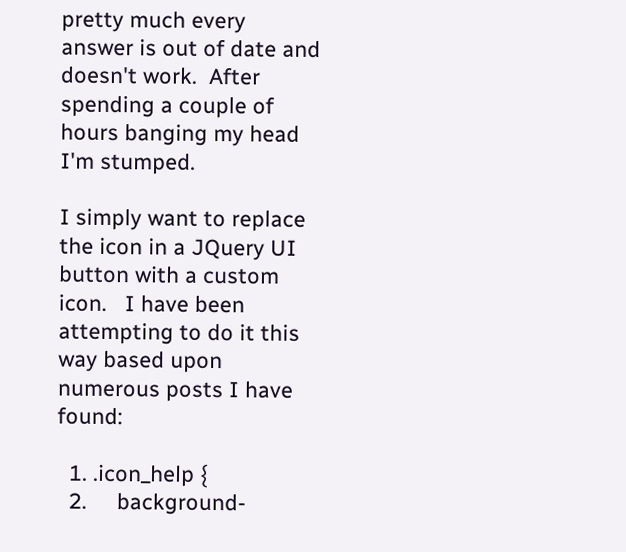pretty much every answer is out of date and doesn't work.  After spending a couple of hours banging my head I'm stumped.

I simply want to replace the icon in a JQuery UI button with a custom icon.   I have been attempting to do it this way based upon numerous posts I have found:

  1. .icon_help {
  2.     background-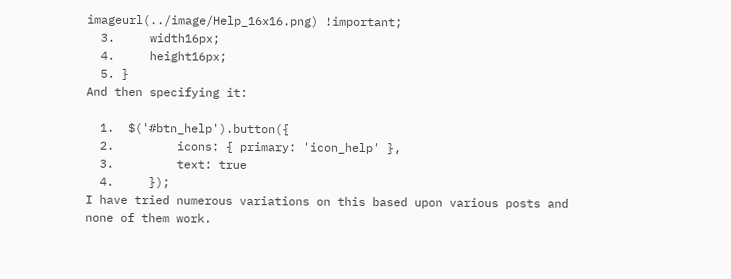imageurl(../image/Help_16x16.png) !important;
  3.     width16px;
  4.     height16px;
  5. }
And then specifying it:

  1.  $('#btn_help').button({
  2.         icons: { primary: 'icon_help' },
  3.         text: true
  4.     });
I have tried numerous variations on this based upon various posts and none of them work.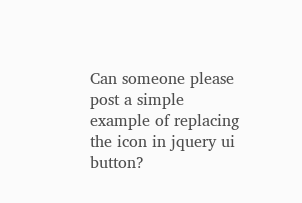Can someone please post a simple example of replacing the icon in jquery ui button?